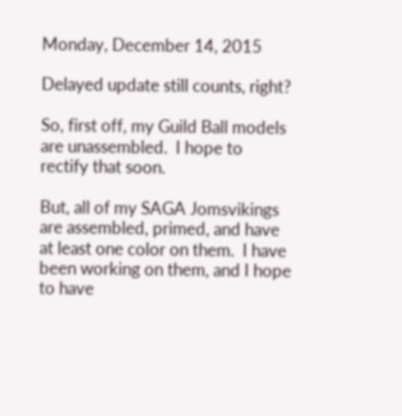Monday, December 14, 2015

Delayed update still counts, right?

So, first off, my Guild Ball models are unassembled.  I hope to rectify that soon.

But, all of my SAGA Jomsvikings are assembled, primed, and have at least one color on them.  I have been working on them, and I hope to have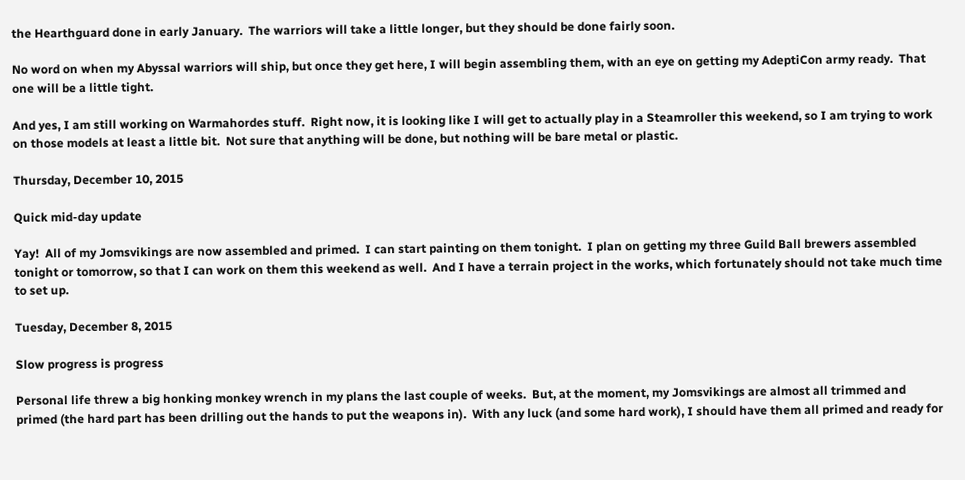the Hearthguard done in early January.  The warriors will take a little longer, but they should be done fairly soon.

No word on when my Abyssal warriors will ship, but once they get here, I will begin assembling them, with an eye on getting my AdeptiCon army ready.  That one will be a little tight.

And yes, I am still working on Warmahordes stuff.  Right now, it is looking like I will get to actually play in a Steamroller this weekend, so I am trying to work on those models at least a little bit.  Not sure that anything will be done, but nothing will be bare metal or plastic.

Thursday, December 10, 2015

Quick mid-day update

Yay!  All of my Jomsvikings are now assembled and primed.  I can start painting on them tonight.  I plan on getting my three Guild Ball brewers assembled tonight or tomorrow, so that I can work on them this weekend as well.  And I have a terrain project in the works, which fortunately should not take much time to set up.

Tuesday, December 8, 2015

Slow progress is progress

Personal life threw a big honking monkey wrench in my plans the last couple of weeks.  But, at the moment, my Jomsvikings are almost all trimmed and primed (the hard part has been drilling out the hands to put the weapons in).  With any luck (and some hard work), I should have them all primed and ready for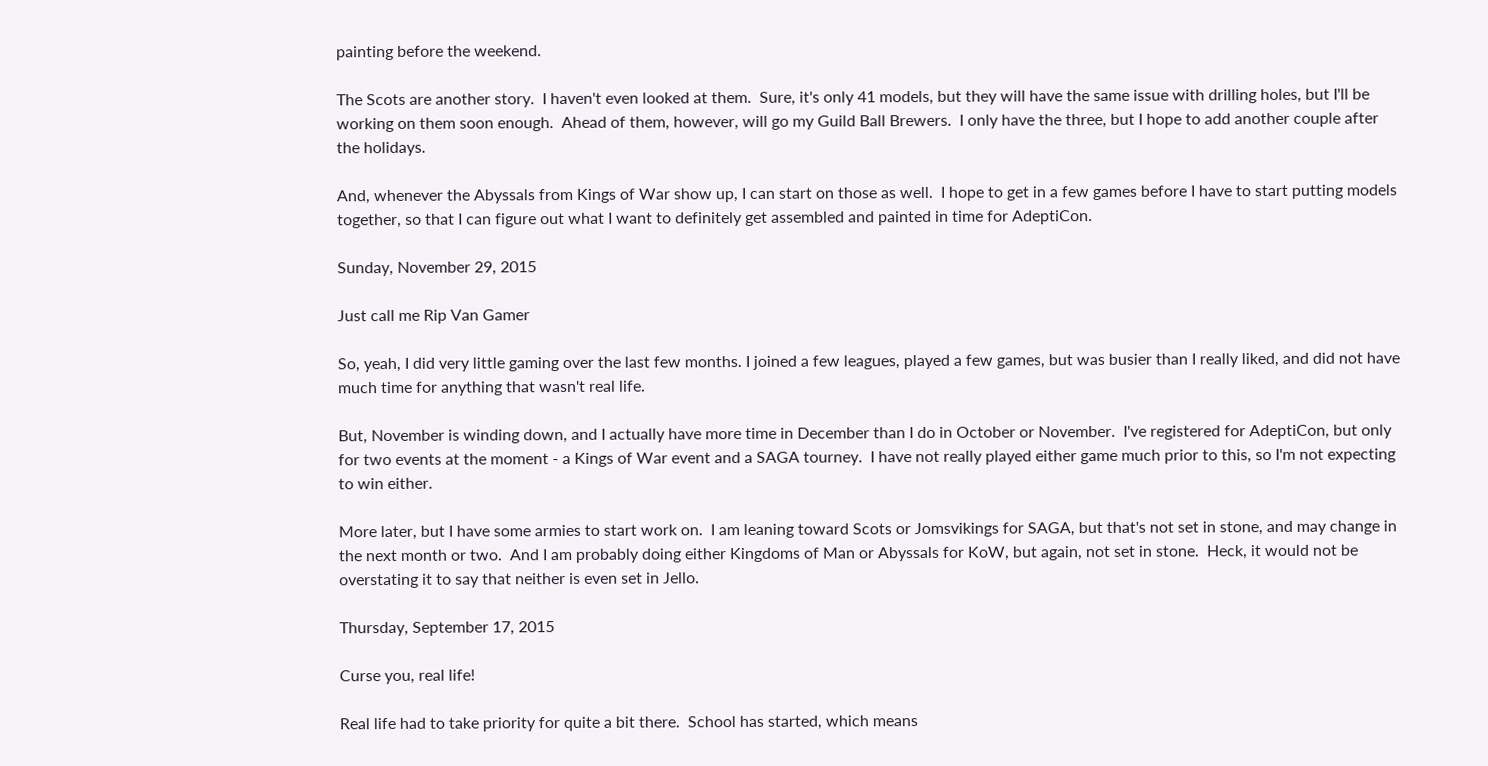painting before the weekend.

The Scots are another story.  I haven't even looked at them.  Sure, it's only 41 models, but they will have the same issue with drilling holes, but I'll be working on them soon enough.  Ahead of them, however, will go my Guild Ball Brewers.  I only have the three, but I hope to add another couple after the holidays.

And, whenever the Abyssals from Kings of War show up, I can start on those as well.  I hope to get in a few games before I have to start putting models together, so that I can figure out what I want to definitely get assembled and painted in time for AdeptiCon.

Sunday, November 29, 2015

Just call me Rip Van Gamer

So, yeah, I did very little gaming over the last few months. I joined a few leagues, played a few games, but was busier than I really liked, and did not have much time for anything that wasn't real life.

But, November is winding down, and I actually have more time in December than I do in October or November.  I've registered for AdeptiCon, but only for two events at the moment - a Kings of War event and a SAGA tourney.  I have not really played either game much prior to this, so I'm not expecting to win either.

More later, but I have some armies to start work on.  I am leaning toward Scots or Jomsvikings for SAGA, but that's not set in stone, and may change in the next month or two.  And I am probably doing either Kingdoms of Man or Abyssals for KoW, but again, not set in stone.  Heck, it would not be overstating it to say that neither is even set in Jello.

Thursday, September 17, 2015

Curse you, real life!

Real life had to take priority for quite a bit there.  School has started, which means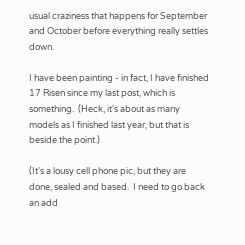usual craziness that happens for September and October before everything really settles down.

I have been painting - in fact, I have finished 17 Risen since my last post, which is something.  (Heck, it's about as many models as I finished last year, but that is beside the point.)

(It's a lousy cell phone pic, but they are done, sealed and based.  I need to go back an add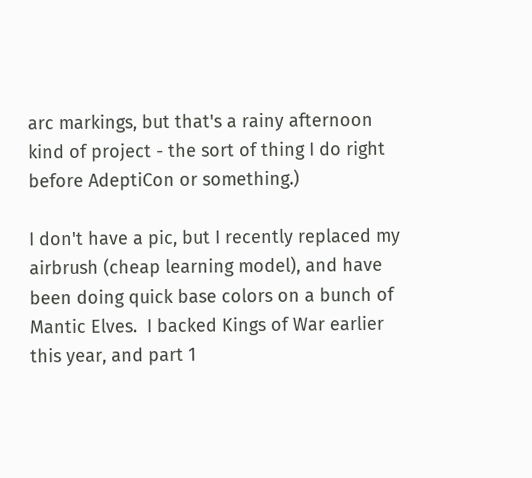arc markings, but that's a rainy afternoon kind of project - the sort of thing I do right before AdeptiCon or something.)

I don't have a pic, but I recently replaced my airbrush (cheap learning model), and have been doing quick base colors on a bunch of Mantic Elves.  I backed Kings of War earlier this year, and part 1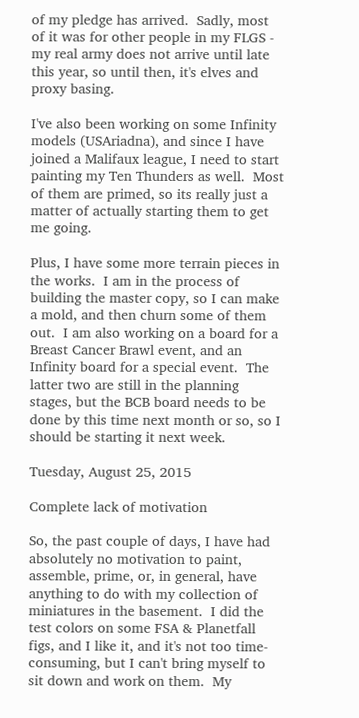of my pledge has arrived.  Sadly, most of it was for other people in my FLGS - my real army does not arrive until late this year, so until then, it's elves and proxy basing.

I've also been working on some Infinity models (USAriadna), and since I have joined a Malifaux league, I need to start painting my Ten Thunders as well.  Most of them are primed, so its really just a matter of actually starting them to get me going.

Plus, I have some more terrain pieces in the works.  I am in the process of building the master copy, so I can make a mold, and then churn some of them out.  I am also working on a board for a Breast Cancer Brawl event, and an Infinity board for a special event.  The latter two are still in the planning stages, but the BCB board needs to be done by this time next month or so, so I should be starting it next week.

Tuesday, August 25, 2015

Complete lack of motivation

So, the past couple of days, I have had absolutely no motivation to paint, assemble, prime, or, in general, have anything to do with my collection of miniatures in the basement.  I did the test colors on some FSA & Planetfall figs, and I like it, and it's not too time-consuming, but I can't bring myself to sit down and work on them.  My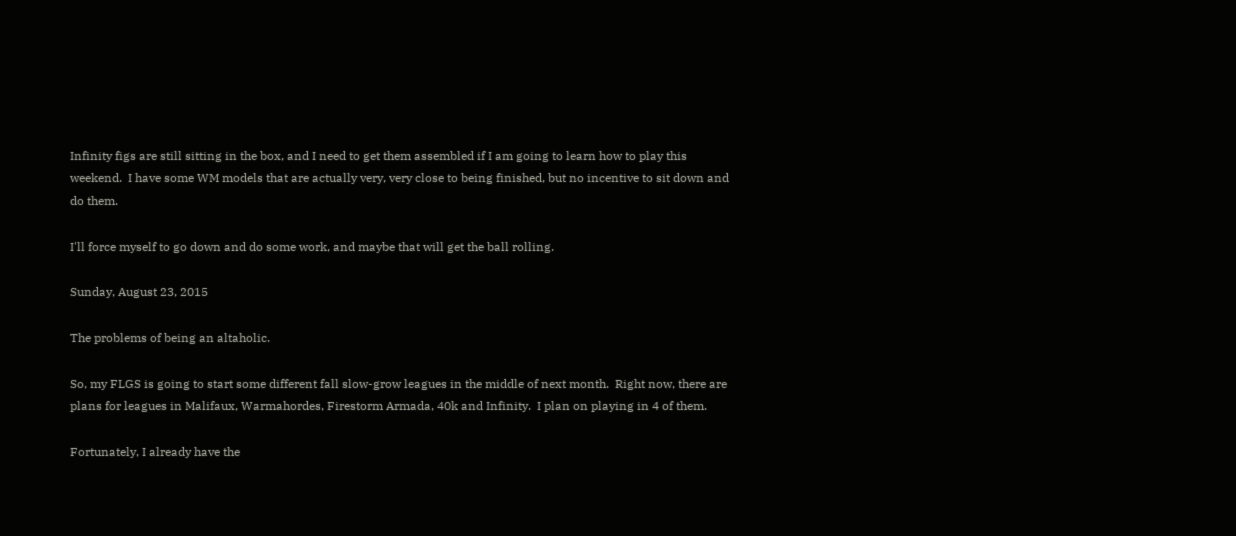Infinity figs are still sitting in the box, and I need to get them assembled if I am going to learn how to play this weekend.  I have some WM models that are actually very, very close to being finished, but no incentive to sit down and do them.

I'll force myself to go down and do some work, and maybe that will get the ball rolling.

Sunday, August 23, 2015

The problems of being an altaholic.

So, my FLGS is going to start some different fall slow-grow leagues in the middle of next month.  Right now, there are plans for leagues in Malifaux, Warmahordes, Firestorm Armada, 40k and Infinity.  I plan on playing in 4 of them.

Fortunately, I already have the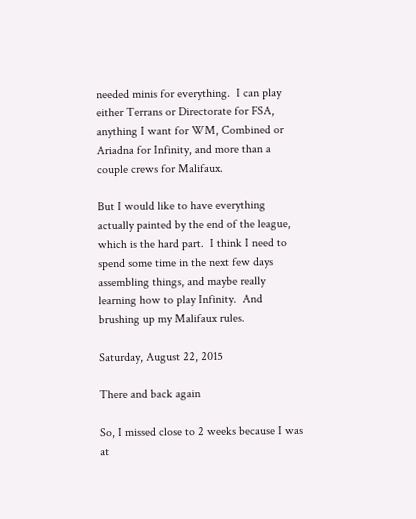needed minis for everything.  I can play either Terrans or Directorate for FSA, anything I want for WM, Combined or Ariadna for Infinity, and more than a couple crews for Malifaux.

But I would like to have everything actually painted by the end of the league, which is the hard part.  I think I need to spend some time in the next few days assembling things, and maybe really learning how to play Infinity.  And brushing up my Malifaux rules.

Saturday, August 22, 2015

There and back again

So, I missed close to 2 weeks because I was at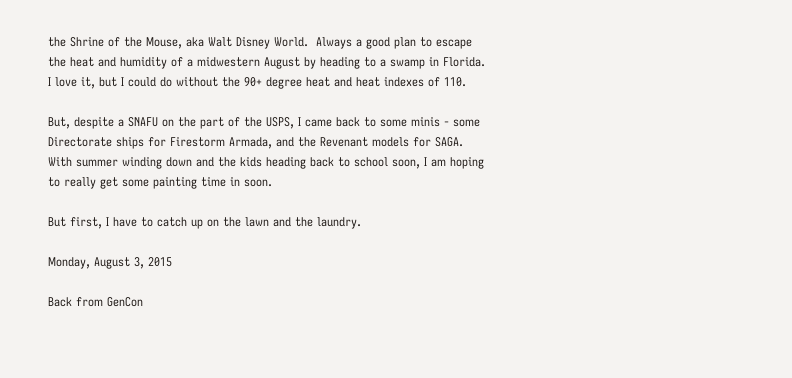the Shrine of the Mouse, aka Walt Disney World.  Always a good plan to escape the heat and humidity of a midwestern August by heading to a swamp in Florida.  I love it, but I could do without the 90+ degree heat and heat indexes of 110.

But, despite a SNAFU on the part of the USPS, I came back to some minis - some Directorate ships for Firestorm Armada, and the Revenant models for SAGA.  With summer winding down and the kids heading back to school soon, I am hoping to really get some painting time in soon.

But first, I have to catch up on the lawn and the laundry.

Monday, August 3, 2015

Back from GenCon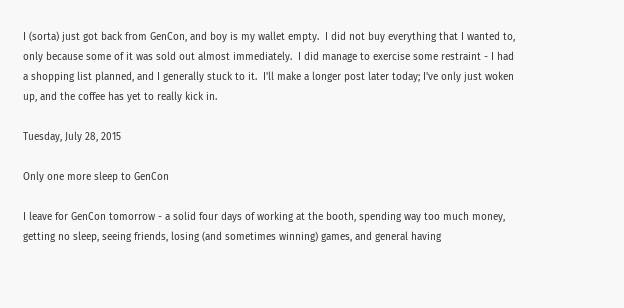I (sorta) just got back from GenCon, and boy is my wallet empty.  I did not buy everything that I wanted to, only because some of it was sold out almost immediately.  I did manage to exercise some restraint - I had a shopping list planned, and I generally stuck to it.  I'll make a longer post later today; I've only just woken up, and the coffee has yet to really kick in.

Tuesday, July 28, 2015

Only one more sleep to GenCon

I leave for GenCon tomorrow - a solid four days of working at the booth, spending way too much money, getting no sleep, seeing friends, losing (and sometimes winning) games, and general having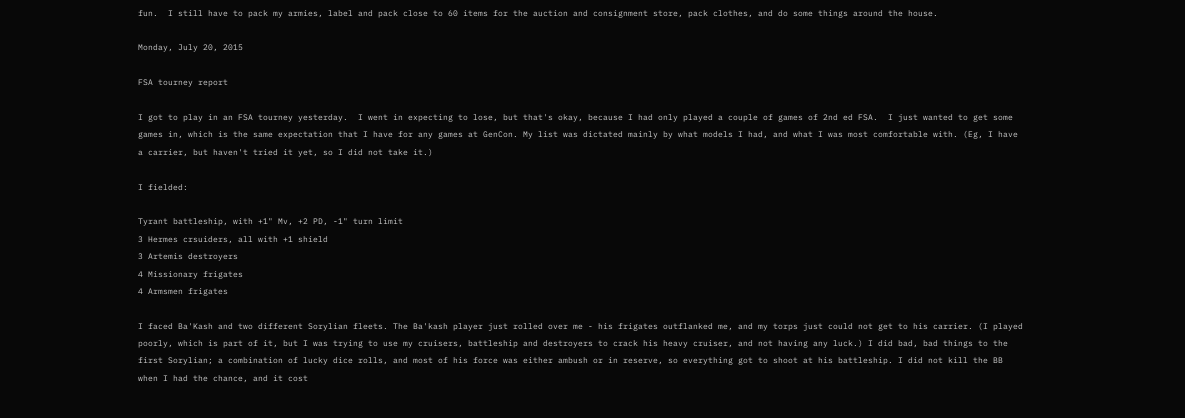fun.  I still have to pack my armies, label and pack close to 60 items for the auction and consignment store, pack clothes, and do some things around the house.

Monday, July 20, 2015

FSA tourney report

I got to play in an FSA tourney yesterday.  I went in expecting to lose, but that's okay, because I had only played a couple of games of 2nd ed FSA.  I just wanted to get some games in, which is the same expectation that I have for any games at GenCon. My list was dictated mainly by what models I had, and what I was most comfortable with. (Eg, I have a carrier, but haven't tried it yet, so I did not take it.)

I fielded:

Tyrant battleship, with +1" Mv, +2 PD, -1" turn limit
3 Hermes crsuiders, all with +1 shield
3 Artemis destroyers
4 Missionary frigates
4 Armsmen frigates

I faced Ba'Kash and two different Sorylian fleets. The Ba'kash player just rolled over me - his frigates outflanked me, and my torps just could not get to his carrier. (I played poorly, which is part of it, but I was trying to use my cruisers, battleship and destroyers to crack his heavy cruiser, and not having any luck.) I did bad, bad things to the first Sorylian; a combination of lucky dice rolls, and most of his force was either ambush or in reserve, so everything got to shoot at his battleship. I did not kill the BB when I had the chance, and it cost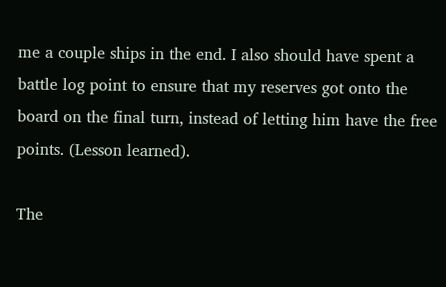me a couple ships in the end. I also should have spent a battle log point to ensure that my reserves got onto the board on the final turn, instead of letting him have the free points. (Lesson learned).

The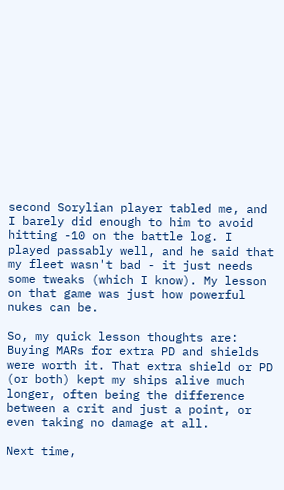second Sorylian player tabled me, and I barely did enough to him to avoid hitting -10 on the battle log. I played passably well, and he said that my fleet wasn't bad - it just needs some tweaks (which I know). My lesson on that game was just how powerful nukes can be.

So, my quick lesson thoughts are:
Buying MARs for extra PD and shields were worth it. That extra shield or PD (or both) kept my ships alive much longer, often being the difference between a crit and just a point, or even taking no damage at all.

Next time,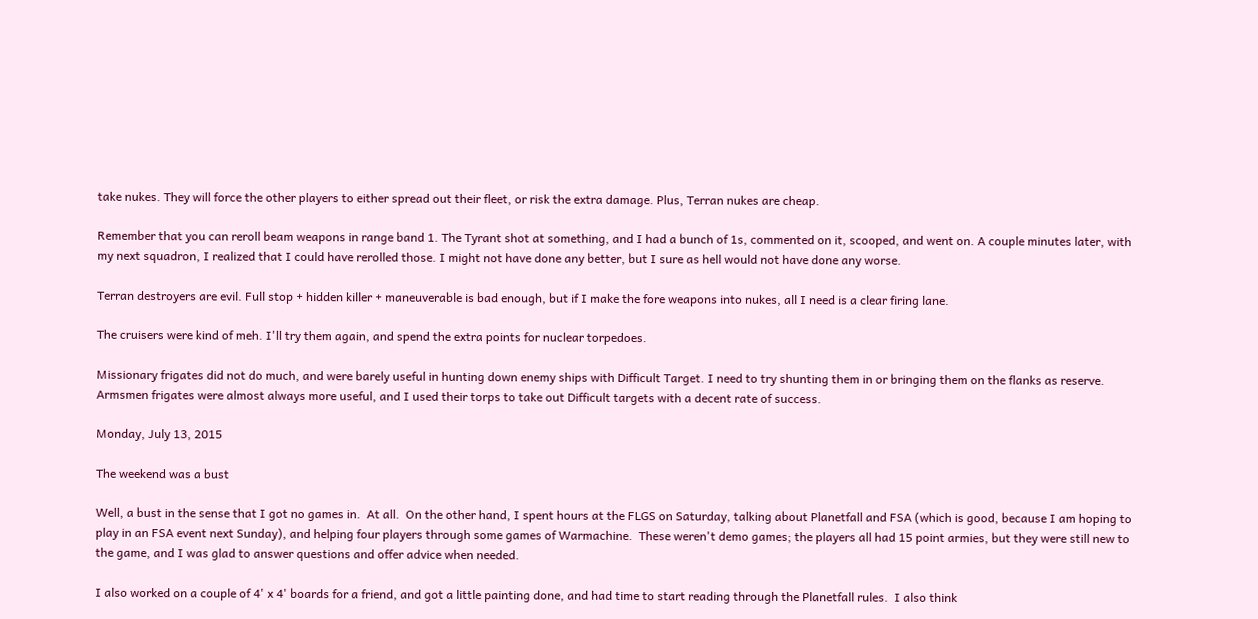take nukes. They will force the other players to either spread out their fleet, or risk the extra damage. Plus, Terran nukes are cheap.

Remember that you can reroll beam weapons in range band 1. The Tyrant shot at something, and I had a bunch of 1s, commented on it, scooped, and went on. A couple minutes later, with my next squadron, I realized that I could have rerolled those. I might not have done any better, but I sure as hell would not have done any worse.

Terran destroyers are evil. Full stop + hidden killer + maneuverable is bad enough, but if I make the fore weapons into nukes, all I need is a clear firing lane.

The cruisers were kind of meh. I'll try them again, and spend the extra points for nuclear torpedoes.

Missionary frigates did not do much, and were barely useful in hunting down enemy ships with Difficult Target. I need to try shunting them in or bringing them on the flanks as reserve. Armsmen frigates were almost always more useful, and I used their torps to take out Difficult targets with a decent rate of success.

Monday, July 13, 2015

The weekend was a bust

Well, a bust in the sense that I got no games in.  At all.  On the other hand, I spent hours at the FLGS on Saturday, talking about Planetfall and FSA (which is good, because I am hoping to play in an FSA event next Sunday), and helping four players through some games of Warmachine.  These weren't demo games; the players all had 15 point armies, but they were still new to the game, and I was glad to answer questions and offer advice when needed.

I also worked on a couple of 4' x 4' boards for a friend, and got a little painting done, and had time to start reading through the Planetfall rules.  I also think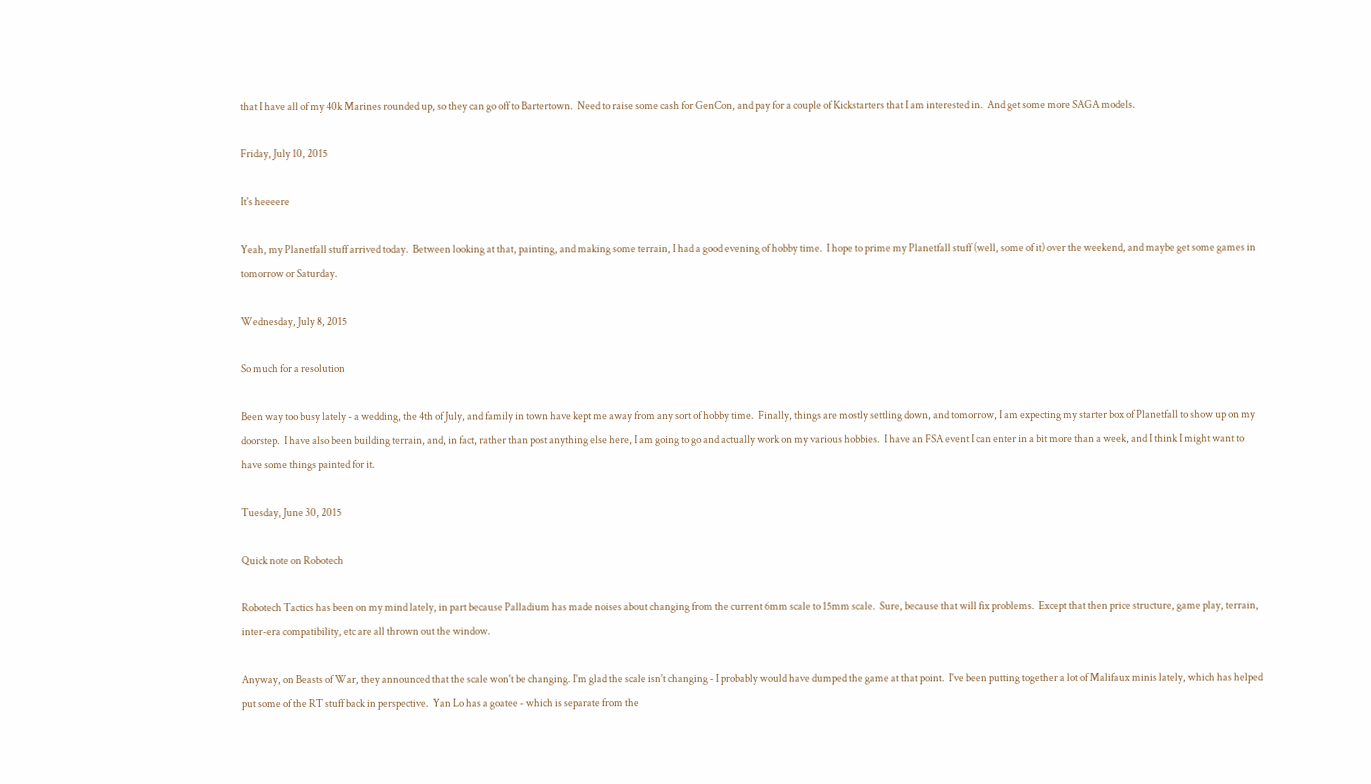that I have all of my 40k Marines rounded up, so they can go off to Bartertown.  Need to raise some cash for GenCon, and pay for a couple of Kickstarters that I am interested in.  And get some more SAGA models.

Friday, July 10, 2015

It's heeeere

Yeah, my Planetfall stuff arrived today.  Between looking at that, painting, and making some terrain, I had a good evening of hobby time.  I hope to prime my Planetfall stuff (well, some of it) over the weekend, and maybe get some games in tomorrow or Saturday.

Wednesday, July 8, 2015

So much for a resolution

Been way too busy lately - a wedding, the 4th of July, and family in town have kept me away from any sort of hobby time.  Finally, things are mostly settling down, and tomorrow, I am expecting my starter box of Planetfall to show up on my doorstep.  I have also been building terrain, and, in fact, rather than post anything else here, I am going to go and actually work on my various hobbies.  I have an FSA event I can enter in a bit more than a week, and I think I might want to have some things painted for it.

Tuesday, June 30, 2015

Quick note on Robotech

Robotech Tactics has been on my mind lately, in part because Palladium has made noises about changing from the current 6mm scale to 15mm scale.  Sure, because that will fix problems.  Except that then price structure, game play, terrain, inter-era compatibility, etc are all thrown out the window.

Anyway, on Beasts of War, they announced that the scale won't be changing. I'm glad the scale isn't changing - I probably would have dumped the game at that point.  I've been putting together a lot of Malifaux minis lately, which has helped put some of the RT stuff back in perspective.  Yan Lo has a goatee - which is separate from the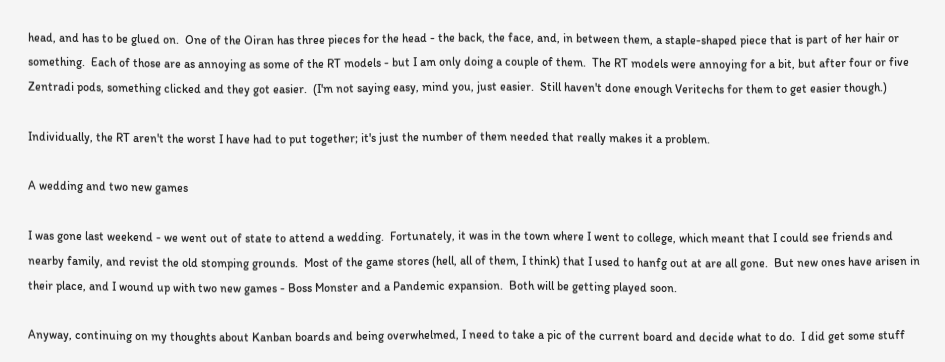head, and has to be glued on.  One of the Oiran has three pieces for the head - the back, the face, and, in between them, a staple-shaped piece that is part of her hair or something.  Each of those are as annoying as some of the RT models - but I am only doing a couple of them.  The RT models were annoying for a bit, but after four or five Zentradi pods, something clicked and they got easier.  (I'm not saying easy, mind you, just easier.  Still haven't done enough Veritechs for them to get easier though.)

Individually, the RT aren't the worst I have had to put together; it's just the number of them needed that really makes it a problem.

A wedding and two new games

I was gone last weekend - we went out of state to attend a wedding.  Fortunately, it was in the town where I went to college, which meant that I could see friends and nearby family, and revist the old stomping grounds.  Most of the game stores (hell, all of them, I think) that I used to hanfg out at are all gone.  But new ones have arisen in their place, and I wound up with two new games - Boss Monster and a Pandemic expansion.  Both will be getting played soon.

Anyway, continuing on my thoughts about Kanban boards and being overwhelmed, I need to take a pic of the current board and decide what to do.  I did get some stuff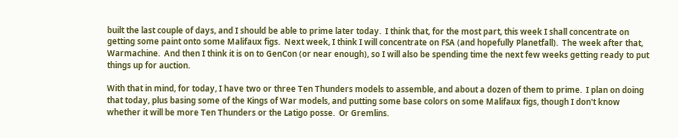built the last couple of days, and I should be able to prime later today.  I think that, for the most part, this week I shall concentrate on getting some paint onto some Malifaux figs.  Next week, I think I will concentrate on FSA (and hopefully Planetfall).  The week after that, Warmachine.  And then I think it is on to GenCon (or near enough), so I will also be spending time the next few weeks getting ready to put things up for auction.

With that in mind, for today, I have two or three Ten Thunders models to assemble, and about a dozen of them to prime.  I plan on doing that today, plus basing some of the Kings of War models, and putting some base colors on some Malifaux figs, though I don't know whether it will be more Ten Thunders or the Latigo posse.  Or Gremlins.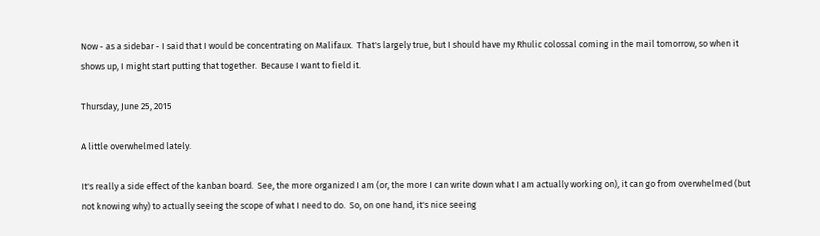Now - as a sidebar - I said that I would be concentrating on Malifaux.  That's largely true, but I should have my Rhulic colossal coming in the mail tomorrow, so when it shows up, I might start putting that together.  Because I want to field it.

Thursday, June 25, 2015

A little overwhelmed lately.

It's really a side effect of the kanban board.  See, the more organized I am (or, the more I can write down what I am actually working on), it can go from overwhelmed (but not knowing why) to actually seeing the scope of what I need to do.  So, on one hand, it's nice seeing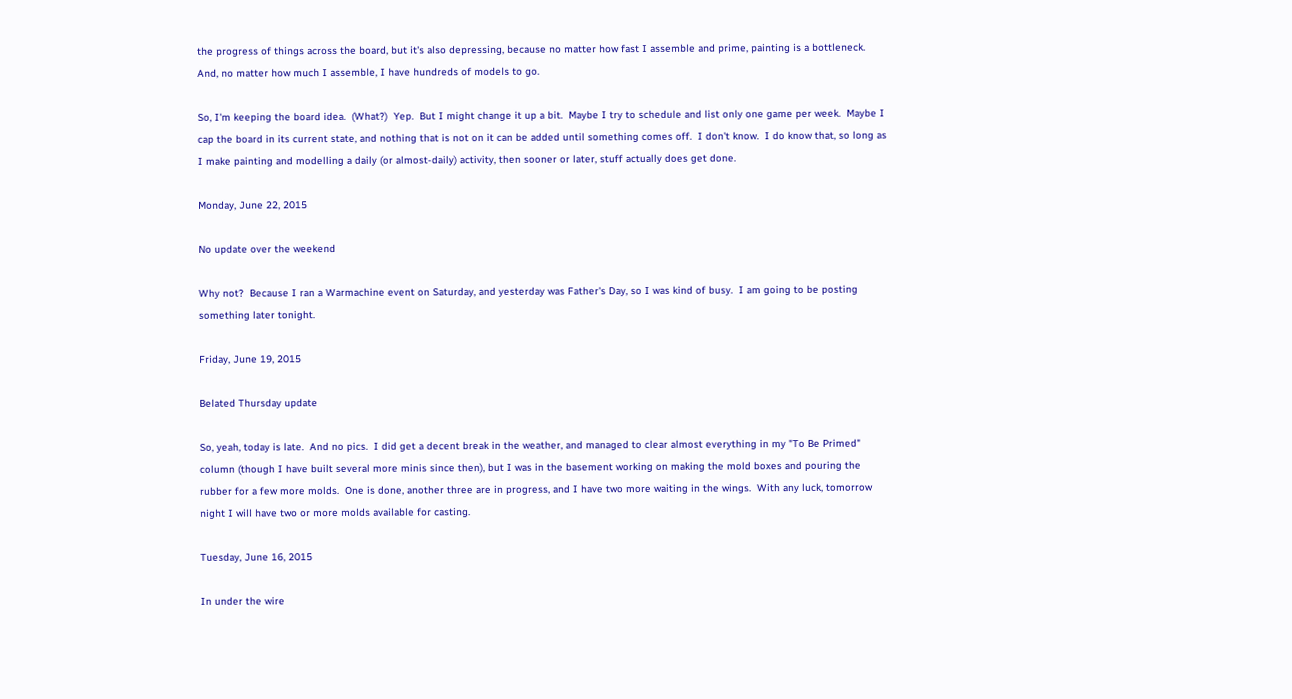the progress of things across the board, but it's also depressing, because no matter how fast I assemble and prime, painting is a bottleneck.  And, no matter how much I assemble, I have hundreds of models to go.

So, I'm keeping the board idea.  (What?)  Yep.  But I might change it up a bit.  Maybe I try to schedule and list only one game per week.  Maybe I cap the board in its current state, and nothing that is not on it can be added until something comes off.  I don't know.  I do know that, so long as I make painting and modelling a daily (or almost-daily) activity, then sooner or later, stuff actually does get done.

Monday, June 22, 2015

No update over the weekend

Why not?  Because I ran a Warmachine event on Saturday, and yesterday was Father's Day, so I was kind of busy.  I am going to be posting something later tonight.

Friday, June 19, 2015

Belated Thursday update

So, yeah, today is late.  And no pics.  I did get a decent break in the weather, and managed to clear almost everything in my "To Be Primed" column (though I have built several more minis since then), but I was in the basement working on making the mold boxes and pouring the rubber for a few more molds.  One is done, another three are in progress, and I have two more waiting in the wings.  With any luck, tomorrow night I will have two or more molds available for casting.

Tuesday, June 16, 2015

In under the wire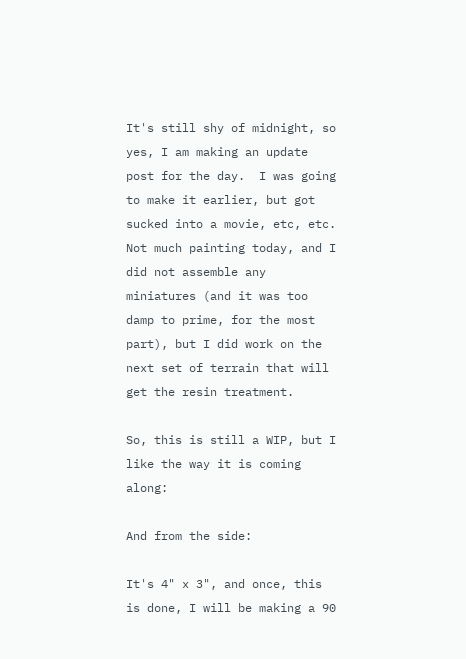It's still shy of midnight, so yes, I am making an update post for the day.  I was going to make it earlier, but got sucked into a movie, etc, etc.  Not much painting today, and I did not assemble any miniatures (and it was too damp to prime, for the most part), but I did work on the next set of terrain that will get the resin treatment.

So, this is still a WIP, but I like the way it is coming along:

And from the side:

It's 4" x 3", and once, this is done, I will be making a 90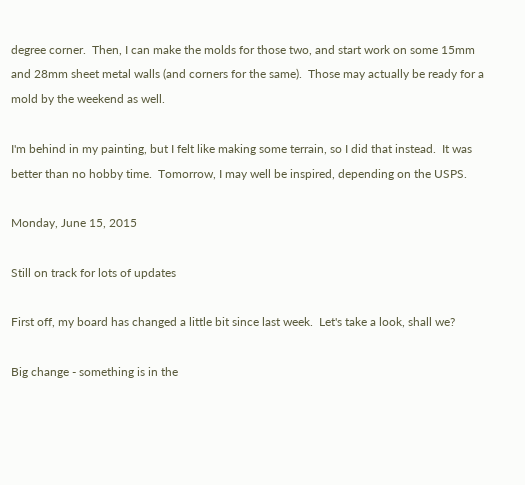degree corner.  Then, I can make the molds for those two, and start work on some 15mm and 28mm sheet metal walls (and corners for the same).  Those may actually be ready for a mold by the weekend as well.

I'm behind in my painting, but I felt like making some terrain, so I did that instead.  It was better than no hobby time.  Tomorrow, I may well be inspired, depending on the USPS.

Monday, June 15, 2015

Still on track for lots of updates

First off, my board has changed a little bit since last week.  Let's take a look, shall we?

Big change - something is in the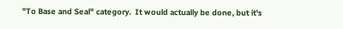"To Base and Seal" category.  It would actually be done, but it's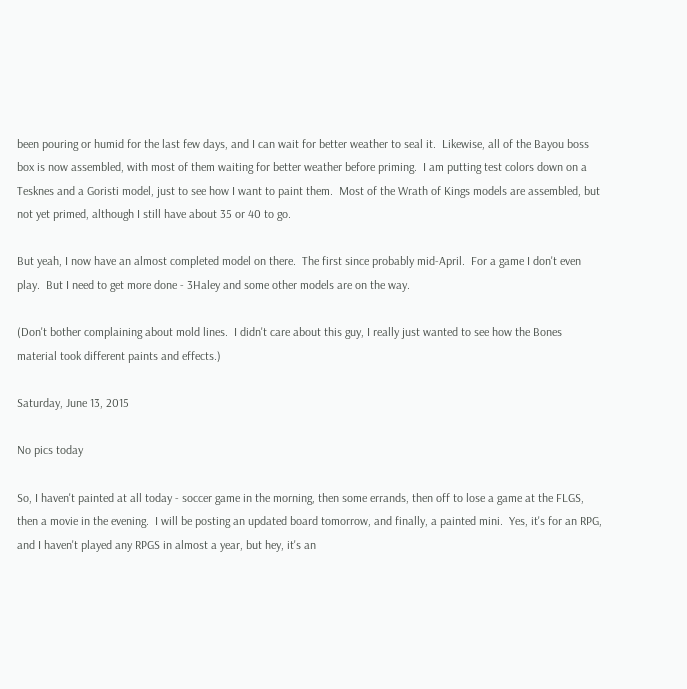been pouring or humid for the last few days, and I can wait for better weather to seal it.  Likewise, all of the Bayou boss box is now assembled, with most of them waiting for better weather before priming.  I am putting test colors down on a Tesknes and a Goristi model, just to see how I want to paint them.  Most of the Wrath of Kings models are assembled, but not yet primed, although I still have about 35 or 40 to go.

But yeah, I now have an almost completed model on there.  The first since probably mid-April.  For a game I don't even play.  But I need to get more done - 3Haley and some other models are on the way.

(Don't bother complaining about mold lines.  I didn't care about this guy, I really just wanted to see how the Bones material took different paints and effects.)

Saturday, June 13, 2015

No pics today

So, I haven't painted at all today - soccer game in the morning, then some errands, then off to lose a game at the FLGS, then a movie in the evening.  I will be posting an updated board tomorrow, and finally, a painted mini.  Yes, it's for an RPG, and I haven't played any RPGS in almost a year, but hey, it's an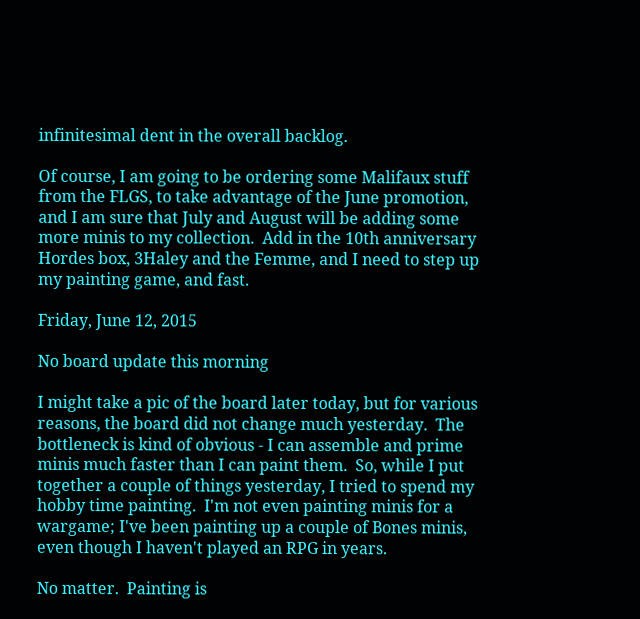infinitesimal dent in the overall backlog.

Of course, I am going to be ordering some Malifaux stuff from the FLGS, to take advantage of the June promotion, and I am sure that July and August will be adding some more minis to my collection.  Add in the 10th anniversary Hordes box, 3Haley and the Femme, and I need to step up my painting game, and fast.

Friday, June 12, 2015

No board update this morning

I might take a pic of the board later today, but for various reasons, the board did not change much yesterday.  The bottleneck is kind of obvious - I can assemble and prime minis much faster than I can paint them.  So, while I put together a couple of things yesterday, I tried to spend my hobby time painting.  I'm not even painting minis for a wargame; I've been painting up a couple of Bones minis, even though I haven't played an RPG in years.

No matter.  Painting is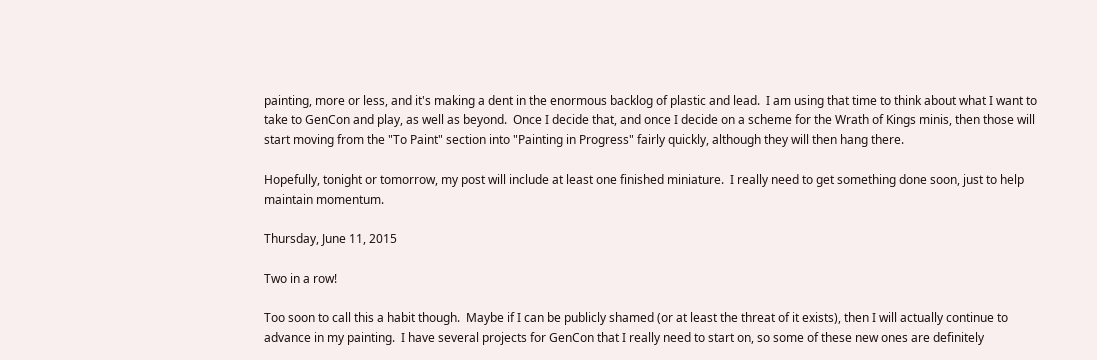painting, more or less, and it's making a dent in the enormous backlog of plastic and lead.  I am using that time to think about what I want to take to GenCon and play, as well as beyond.  Once I decide that, and once I decide on a scheme for the Wrath of Kings minis, then those will start moving from the "To Paint" section into "Painting in Progress" fairly quickly, although they will then hang there.

Hopefully, tonight or tomorrow, my post will include at least one finished miniature.  I really need to get something done soon, just to help maintain momentum.

Thursday, June 11, 2015

Two in a row!

Too soon to call this a habit though.  Maybe if I can be publicly shamed (or at least the threat of it exists), then I will actually continue to advance in my painting.  I have several projects for GenCon that I really need to start on, so some of these new ones are definitely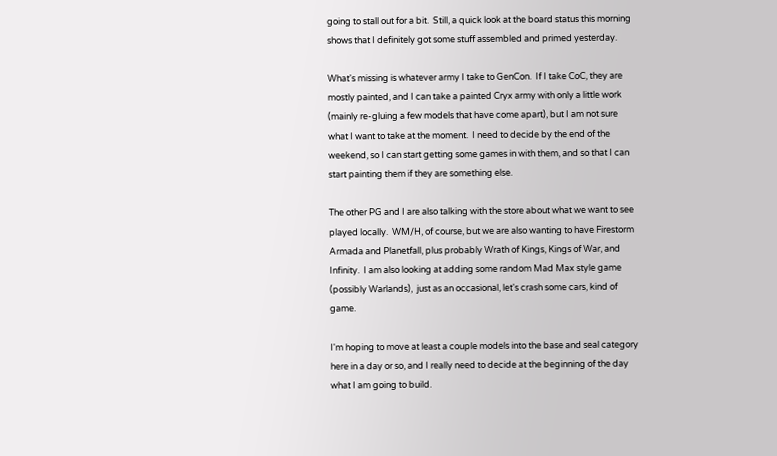going to stall out for a bit.  Still, a quick look at the board status this morning shows that I definitely got some stuff assembled and primed yesterday.

What's missing is whatever army I take to GenCon.  If I take CoC, they are mostly painted, and I can take a painted Cryx army with only a little work (mainly re-gluing a few models that have come apart), but I am not sure what I want to take at the moment.  I need to decide by the end of the weekend, so I can start getting some games in with them, and so that I can start painting them if they are something else.

The other PG and I are also talking with the store about what we want to see played locally.  WM/H, of course, but we are also wanting to have Firestorm Armada and Planetfall, plus probably Wrath of Kings, Kings of War, and Infinity.  I am also looking at adding some random Mad Max style game (possibly Warlands),  just as an occasional, let's crash some cars, kind of game.

I'm hoping to move at least a couple models into the base and seal category here in a day or so, and I really need to decide at the beginning of the day what I am going to build.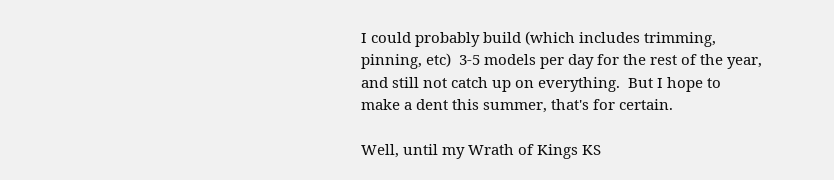I could probably build (which includes trimming, pinning, etc)  3-5 models per day for the rest of the year, and still not catch up on everything.  But I hope to make a dent this summer, that's for certain.

Well, until my Wrath of Kings KS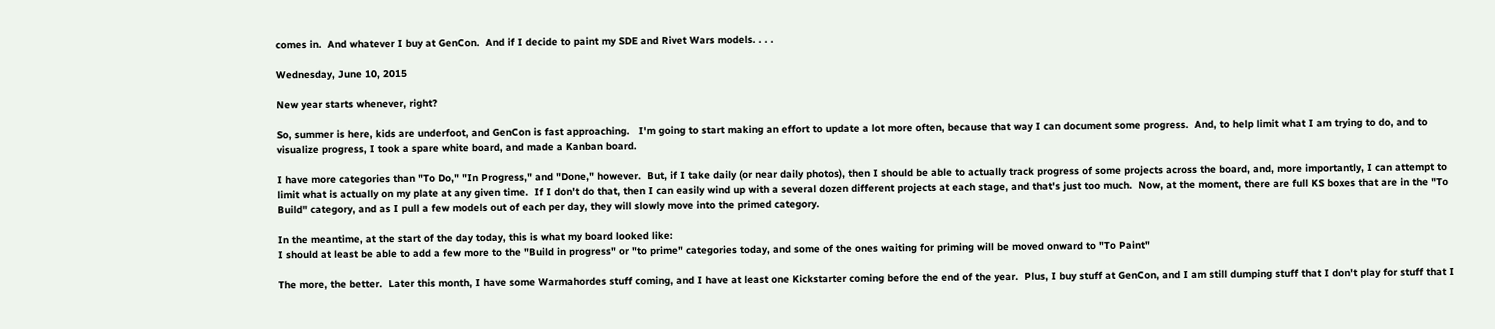comes in.  And whatever I buy at GenCon.  And if I decide to paint my SDE and Rivet Wars models. . . .

Wednesday, June 10, 2015

New year starts whenever, right?

So, summer is here, kids are underfoot, and GenCon is fast approaching.   I'm going to start making an effort to update a lot more often, because that way I can document some progress.  And, to help limit what I am trying to do, and to visualize progress, I took a spare white board, and made a Kanban board.

I have more categories than "To Do," "In Progress," and "Done," however.  But, if I take daily (or near daily photos), then I should be able to actually track progress of some projects across the board, and, more importantly, I can attempt to limit what is actually on my plate at any given time.  If I don't do that, then I can easily wind up with a several dozen different projects at each stage, and that's just too much.  Now, at the moment, there are full KS boxes that are in the "To Build" category, and as I pull a few models out of each per day, they will slowly move into the primed category.

In the meantime, at the start of the day today, this is what my board looked like:
I should at least be able to add a few more to the "Build in progress" or "to prime" categories today, and some of the ones waiting for priming will be moved onward to "To Paint"

The more, the better.  Later this month, I have some Warmahordes stuff coming, and I have at least one Kickstarter coming before the end of the year.  Plus, I buy stuff at GenCon, and I am still dumping stuff that I don't play for stuff that I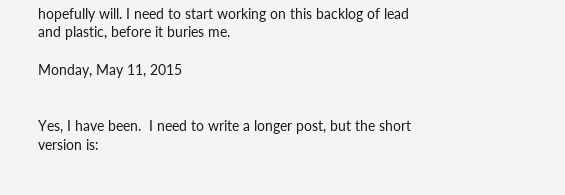hopefully will. I need to start working on this backlog of lead and plastic, before it buries me.

Monday, May 11, 2015


Yes, I have been.  I need to write a longer post, but the short version is: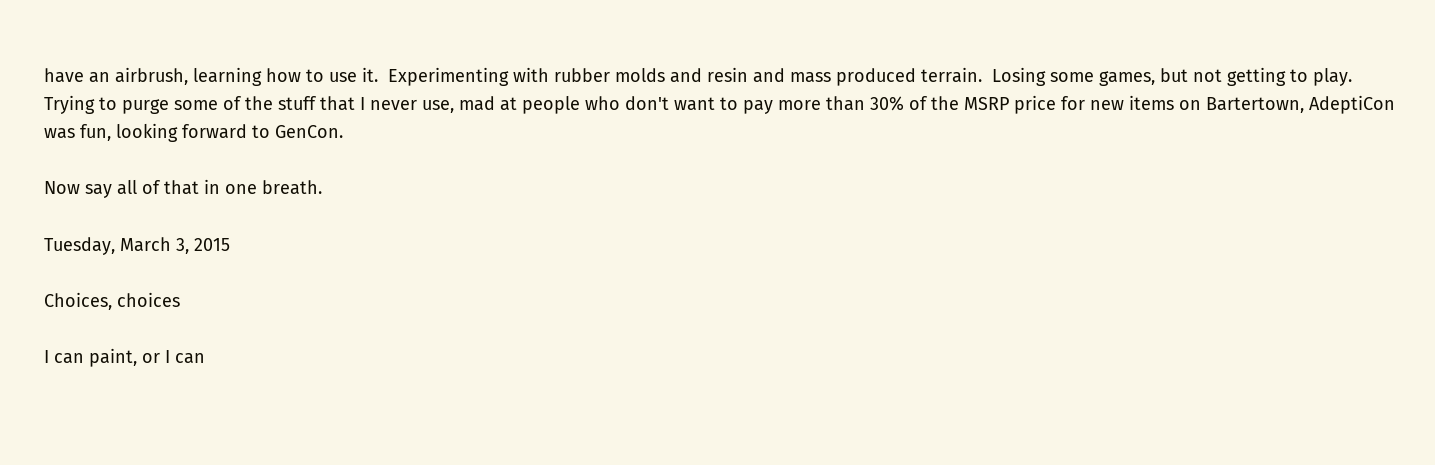have an airbrush, learning how to use it.  Experimenting with rubber molds and resin and mass produced terrain.  Losing some games, but not getting to play.  Trying to purge some of the stuff that I never use, mad at people who don't want to pay more than 30% of the MSRP price for new items on Bartertown, AdeptiCon was fun, looking forward to GenCon.

Now say all of that in one breath.

Tuesday, March 3, 2015

Choices, choices

I can paint, or I can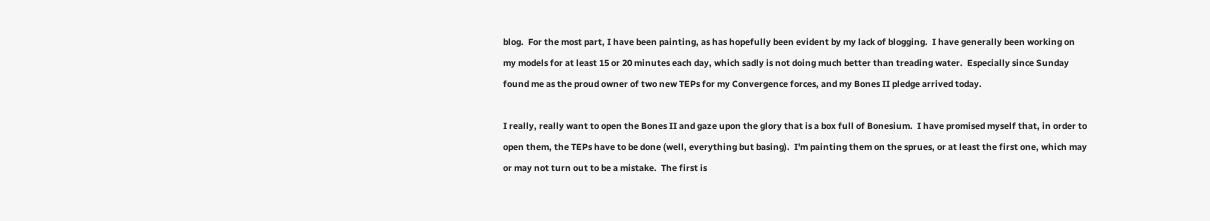blog.  For the most part, I have been painting, as has hopefully been evident by my lack of blogging.  I have generally been working on my models for at least 15 or 20 minutes each day, which sadly is not doing much better than treading water.  Especially since Sunday found me as the proud owner of two new TEPs for my Convergence forces, and my Bones II pledge arrived today.

I really, really want to open the Bones II and gaze upon the glory that is a box full of Bonesium.  I have promised myself that, in order to open them, the TEPs have to be done (well, everything but basing).  I'm painting them on the sprues, or at least the first one, which may or may not turn out to be a mistake.  The first is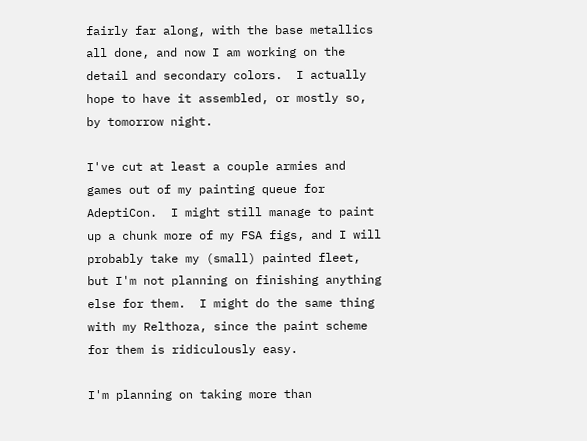fairly far along, with the base metallics all done, and now I am working on the detail and secondary colors.  I actually hope to have it assembled, or mostly so, by tomorrow night.

I've cut at least a couple armies and games out of my painting queue for AdeptiCon.  I might still manage to paint up a chunk more of my FSA figs, and I will probably take my (small) painted fleet, but I'm not planning on finishing anything else for them.  I might do the same thing with my Relthoza, since the paint scheme for them is ridiculously easy.

I'm planning on taking more than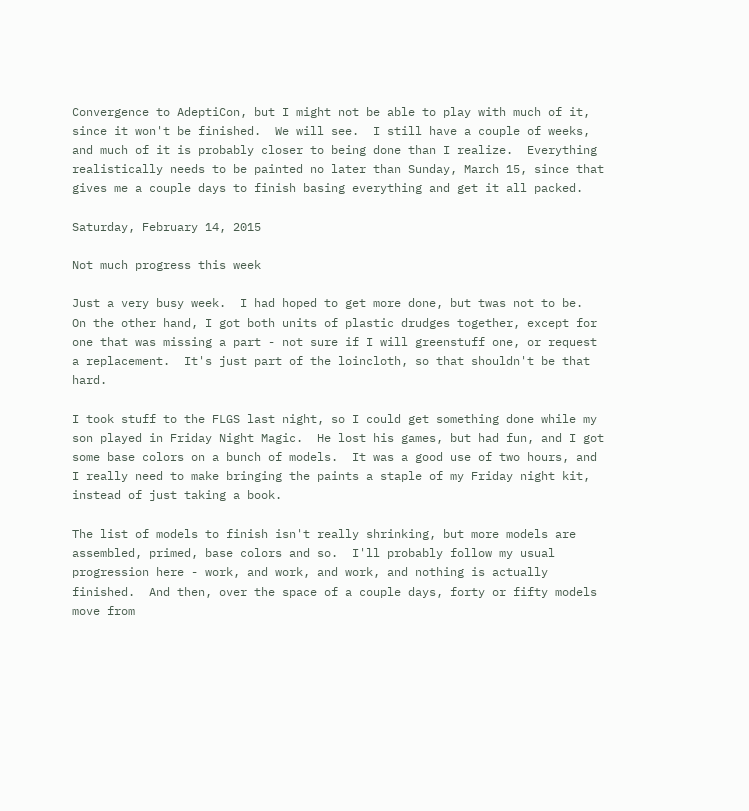Convergence to AdeptiCon, but I might not be able to play with much of it, since it won't be finished.  We will see.  I still have a couple of weeks, and much of it is probably closer to being done than I realize.  Everything realistically needs to be painted no later than Sunday, March 15, since that gives me a couple days to finish basing everything and get it all packed.

Saturday, February 14, 2015

Not much progress this week

Just a very busy week.  I had hoped to get more done, but twas not to be.  On the other hand, I got both units of plastic drudges together, except for one that was missing a part - not sure if I will greenstuff one, or request a replacement.  It's just part of the loincloth, so that shouldn't be that hard.

I took stuff to the FLGS last night, so I could get something done while my son played in Friday Night Magic.  He lost his games, but had fun, and I got some base colors on a bunch of models.  It was a good use of two hours, and I really need to make bringing the paints a staple of my Friday night kit, instead of just taking a book.

The list of models to finish isn't really shrinking, but more models are assembled, primed, base colors and so.  I'll probably follow my usual progression here - work, and work, and work, and nothing is actually finished.  And then, over the space of a couple days, forty or fifty models move from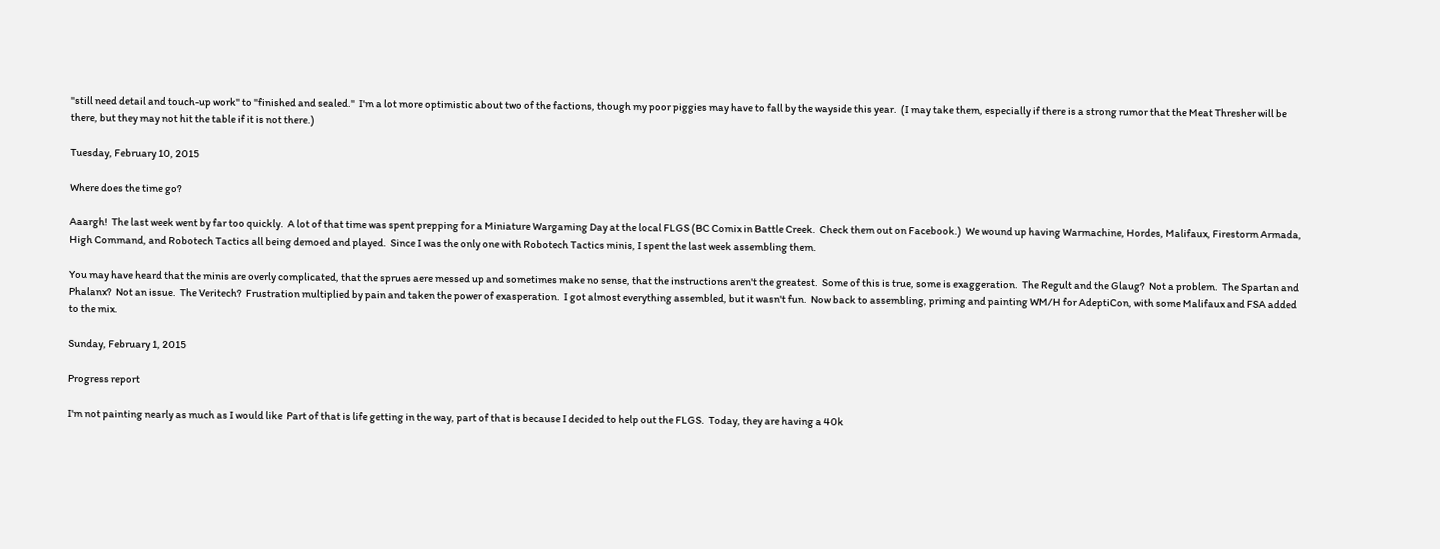"still need detail and touch-up work" to "finished and sealed."  I'm a lot more optimistic about two of the factions, though my poor piggies may have to fall by the wayside this year.  (I may take them, especially if there is a strong rumor that the Meat Thresher will be there, but they may not hit the table if it is not there.)

Tuesday, February 10, 2015

Where does the time go?

Aaargh!  The last week went by far too quickly.  A lot of that time was spent prepping for a Miniature Wargaming Day at the local FLGS (BC Comix in Battle Creek.  Check them out on Facebook.)  We wound up having Warmachine, Hordes, Malifaux, Firestorm Armada, High Command, and Robotech Tactics all being demoed and played.  Since I was the only one with Robotech Tactics minis, I spent the last week assembling them.

You may have heard that the minis are overly complicated, that the sprues aere messed up and sometimes make no sense, that the instructions aren't the greatest.  Some of this is true, some is exaggeration.  The Regult and the Glaug?  Not a problem.  The Spartan and Phalanx?  Not an issue.  The Veritech?  Frustration multiplied by pain and taken the power of exasperation.  I got almost everything assembled, but it wasn't fun.  Now back to assembling, priming and painting WM/H for AdeptiCon, with some Malifaux and FSA added to the mix.

Sunday, February 1, 2015

Progress report

I'm not painting nearly as much as I would like  Part of that is life getting in the way, part of that is because I decided to help out the FLGS.  Today, they are having a 40k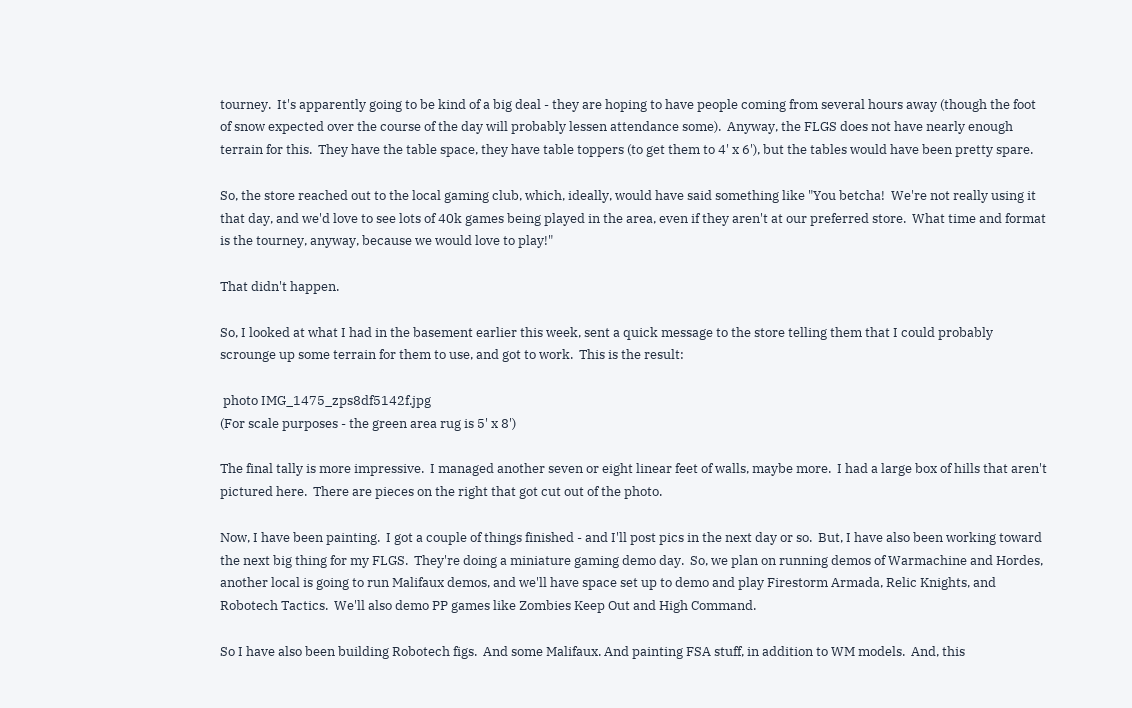tourney.  It's apparently going to be kind of a big deal - they are hoping to have people coming from several hours away (though the foot of snow expected over the course of the day will probably lessen attendance some).  Anyway, the FLGS does not have nearly enough terrain for this.  They have the table space, they have table toppers (to get them to 4' x 6'), but the tables would have been pretty spare.

So, the store reached out to the local gaming club, which, ideally, would have said something like "You betcha!  We're not really using it that day, and we'd love to see lots of 40k games being played in the area, even if they aren't at our preferred store.  What time and format is the tourney, anyway, because we would love to play!"

That didn't happen.

So, I looked at what I had in the basement earlier this week, sent a quick message to the store telling them that I could probably scrounge up some terrain for them to use, and got to work.  This is the result:

 photo IMG_1475_zps8df5142f.jpg
(For scale purposes - the green area rug is 5' x 8')

The final tally is more impressive.  I managed another seven or eight linear feet of walls, maybe more.  I had a large box of hills that aren't pictured here.  There are pieces on the right that got cut out of the photo.

Now, I have been painting.  I got a couple of things finished - and I'll post pics in the next day or so.  But, I have also been working toward the next big thing for my FLGS.  They're doing a miniature gaming demo day.  So, we plan on running demos of Warmachine and Hordes, another local is going to run Malifaux demos, and we'll have space set up to demo and play Firestorm Armada, Relic Knights, and Robotech Tactics.  We'll also demo PP games like Zombies Keep Out and High Command.

So I have also been building Robotech figs.  And some Malifaux. And painting FSA stuff, in addition to WM models.  And, this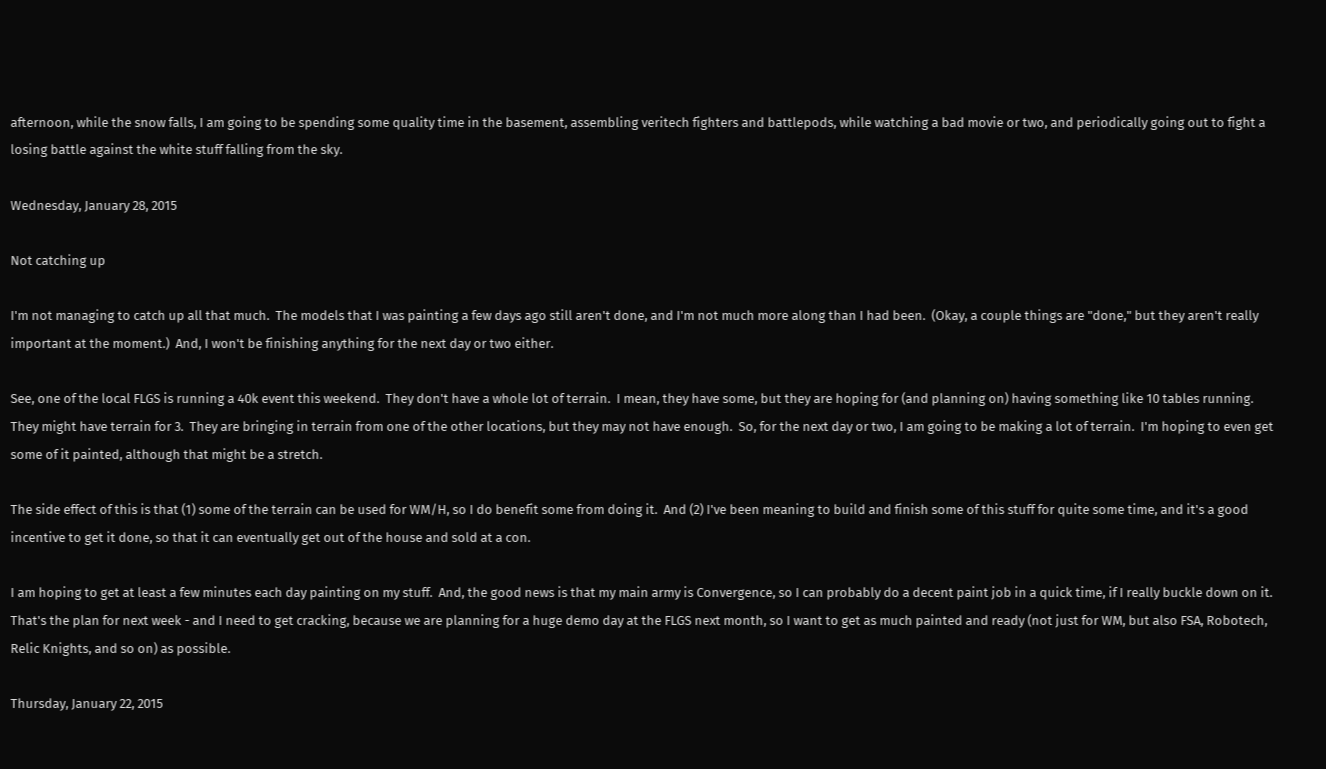afternoon, while the snow falls, I am going to be spending some quality time in the basement, assembling veritech fighters and battlepods, while watching a bad movie or two, and periodically going out to fight a losing battle against the white stuff falling from the sky.

Wednesday, January 28, 2015

Not catching up

I'm not managing to catch up all that much.  The models that I was painting a few days ago still aren't done, and I'm not much more along than I had been.  (Okay, a couple things are "done," but they aren't really important at the moment.)  And, I won't be finishing anything for the next day or two either.

See, one of the local FLGS is running a 40k event this weekend.  They don't have a whole lot of terrain.  I mean, they have some, but they are hoping for (and planning on) having something like 10 tables running.  They might have terrain for 3.  They are bringing in terrain from one of the other locations, but they may not have enough.  So, for the next day or two, I am going to be making a lot of terrain.  I'm hoping to even get some of it painted, although that might be a stretch.

The side effect of this is that (1) some of the terrain can be used for WM/H, so I do benefit some from doing it.  And (2) I've been meaning to build and finish some of this stuff for quite some time, and it's a good incentive to get it done, so that it can eventually get out of the house and sold at a con.

I am hoping to get at least a few minutes each day painting on my stuff.  And, the good news is that my main army is Convergence, so I can probably do a decent paint job in a quick time, if I really buckle down on it.  That's the plan for next week - and I need to get cracking, because we are planning for a huge demo day at the FLGS next month, so I want to get as much painted and ready (not just for WM, but also FSA, Robotech, Relic Knights, and so on) as possible.

Thursday, January 22, 2015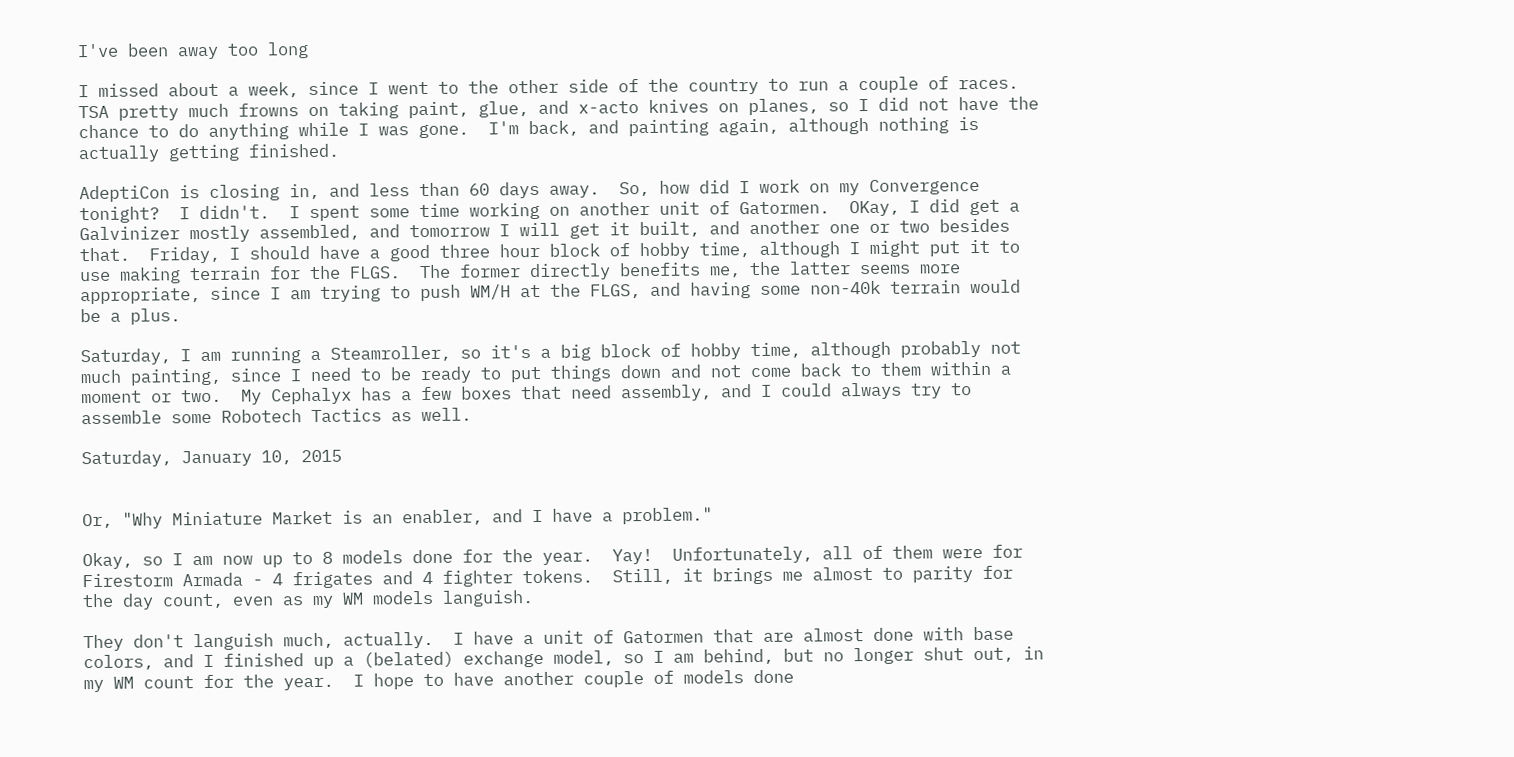I've been away too long

I missed about a week, since I went to the other side of the country to run a couple of races.  TSA pretty much frowns on taking paint, glue, and x-acto knives on planes, so I did not have the chance to do anything while I was gone.  I'm back, and painting again, although nothing is actually getting finished.

AdeptiCon is closing in, and less than 60 days away.  So, how did I work on my Convergence tonight?  I didn't.  I spent some time working on another unit of Gatormen.  OKay, I did get a Galvinizer mostly assembled, and tomorrow I will get it built, and another one or two besides that.  Friday, I should have a good three hour block of hobby time, although I might put it to use making terrain for the FLGS.  The former directly benefits me, the latter seems more appropriate, since I am trying to push WM/H at the FLGS, and having some non-40k terrain would be a plus.

Saturday, I am running a Steamroller, so it's a big block of hobby time, although probably not much painting, since I need to be ready to put things down and not come back to them within a moment or two.  My Cephalyx has a few boxes that need assembly, and I could always try to assemble some Robotech Tactics as well.

Saturday, January 10, 2015


Or, "Why Miniature Market is an enabler, and I have a problem."

Okay, so I am now up to 8 models done for the year.  Yay!  Unfortunately, all of them were for Firestorm Armada - 4 frigates and 4 fighter tokens.  Still, it brings me almost to parity for the day count, even as my WM models languish.

They don't languish much, actually.  I have a unit of Gatormen that are almost done with base colors, and I finished up a (belated) exchange model, so I am behind, but no longer shut out, in my WM count for the year.  I hope to have another couple of models done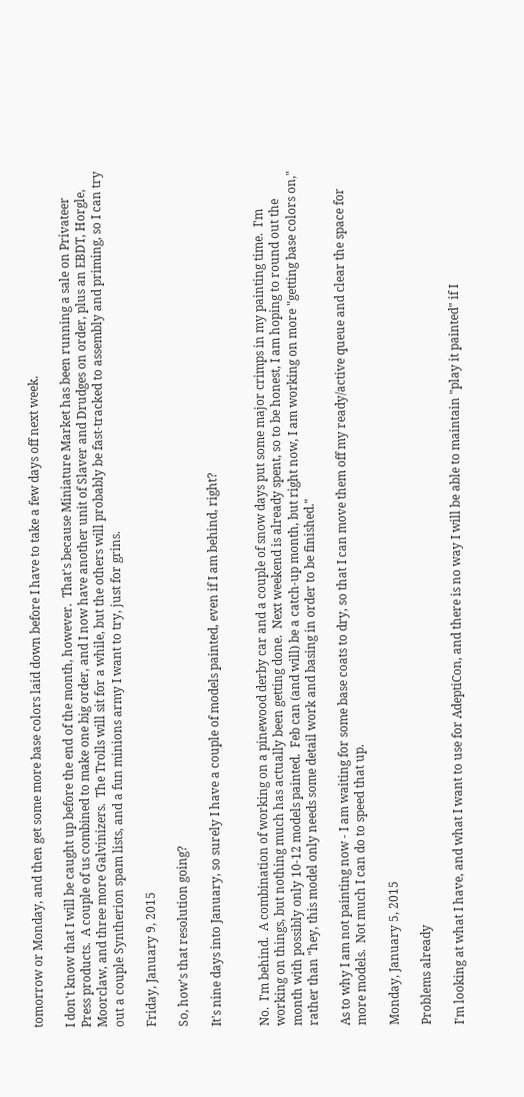tomorrow or Monday, and then get some more base colors laid down before I have to take a few days off next week.

I don't know that I will be caught up before the end of the month, however.  That's because Miniature Market has been running a sale on Privateer Press products.  A couple of us combined to make one big order, and I now have another unit of Slaver and Drudges on order, plus an EBDT, Horgle, Moorclaw, and three more Galvinizers.  The Trolls will sit for a while, but the others will probably be fast-tracked to assembly and priming, so I can try out a couple Syntherion spam lists, and a fun minions army I want to try, just for grins.

Friday, January 9, 2015

So, how's that resolution going?

It's nine days into January, so surely I have a couple of models painted, even if I am behind, right?


No.  I'm behind.  A combination of working on a pinewood derby car and a couple of snow days put some major crimps in my painting time.  I'm working on things, but nothing much has actually been getting done.  Next weekend is already spent, so to be honest, I am hoping to round out the month with possibly only 10-12 models painted.  Feb can (and will) be a catch-up month, but right now, I am working on more "getting base colors on," rather than "hey, this model only needs some detail work and basing in order to be finished."

As to why I am not painting now - I am waiting for some base coats to dry, so that I can move them off my ready/active queue and clear the space for more models.  Not much I can do to speed that up.

Monday, January 5, 2015

Problems already

I'm looking at what I have, and what I want to use for AdeptiCon, and there is no way I will be able to maintain "play it painted" if I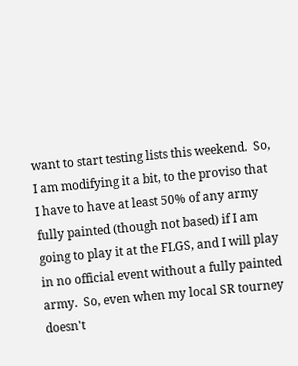want to start testing lists this weekend.  So, I am modifying it a bit, to the proviso that I have to have at least 50% of any army fully painted (though not based) if I am going to play it at the FLGS, and I will play in no official event without a fully painted army.  So, even when my local SR tourney doesn't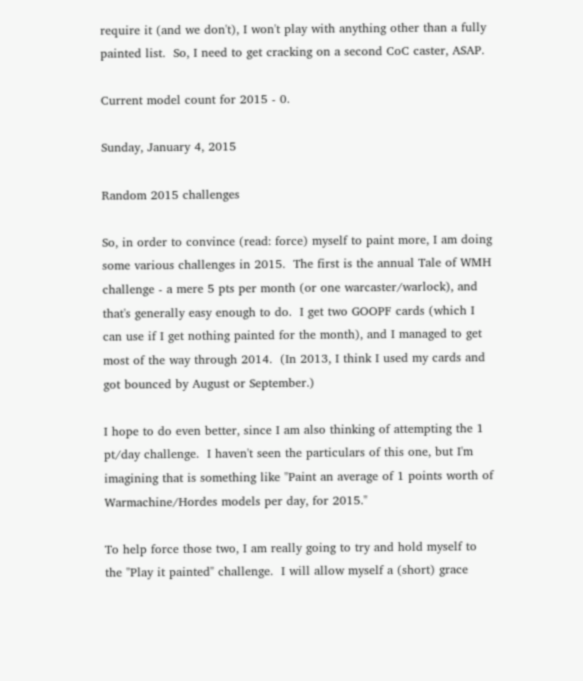require it (and we don't), I won't play with anything other than a fully painted list.  So, I need to get cracking on a second CoC caster, ASAP.

Current model count for 2015 - 0.

Sunday, January 4, 2015

Random 2015 challenges

So, in order to convince (read: force) myself to paint more, I am doing some various challenges in 2015.  The first is the annual Tale of WMH challenge - a mere 5 pts per month (or one warcaster/warlock), and that's generally easy enough to do.  I get two GOOPF cards (which I can use if I get nothing painted for the month), and I managed to get most of the way through 2014.  (In 2013, I think I used my cards and got bounced by August or September.)

I hope to do even better, since I am also thinking of attempting the 1 pt/day challenge.  I haven't seen the particulars of this one, but I'm imagining that is something like "Paint an average of 1 points worth of Warmachine/Hordes models per day, for 2015."

To help force those two, I am really going to try and hold myself to the "Play it painted" challenge.  I will allow myself a (short) grace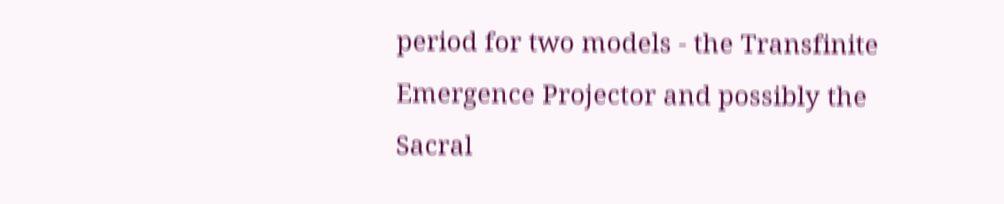period for two models - the Transfinite Emergence Projector and possibly the Sacral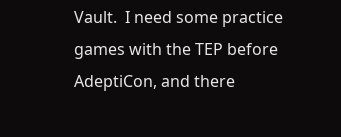Vault.  I need some practice games with the TEP before AdeptiCon, and there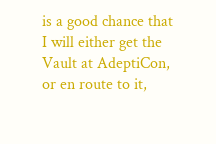is a good chance that I will either get the Vault at AdeptiCon, or en route to it,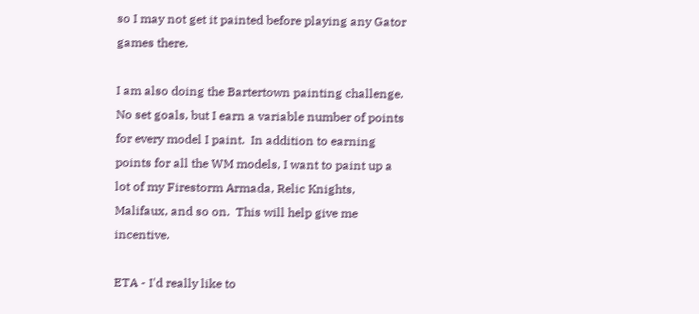so I may not get it painted before playing any Gator games there.

I am also doing the Bartertown painting challenge.  No set goals, but I earn a variable number of points for every model I paint.  In addition to earning points for all the WM models, I want to paint up a lot of my Firestorm Armada, Relic Knights, Malifaux, and so on.  This will help give me incentive.

ETA - I'd really like to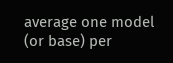average one model (or base) per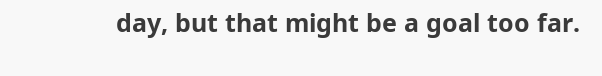day, but that might be a goal too far.